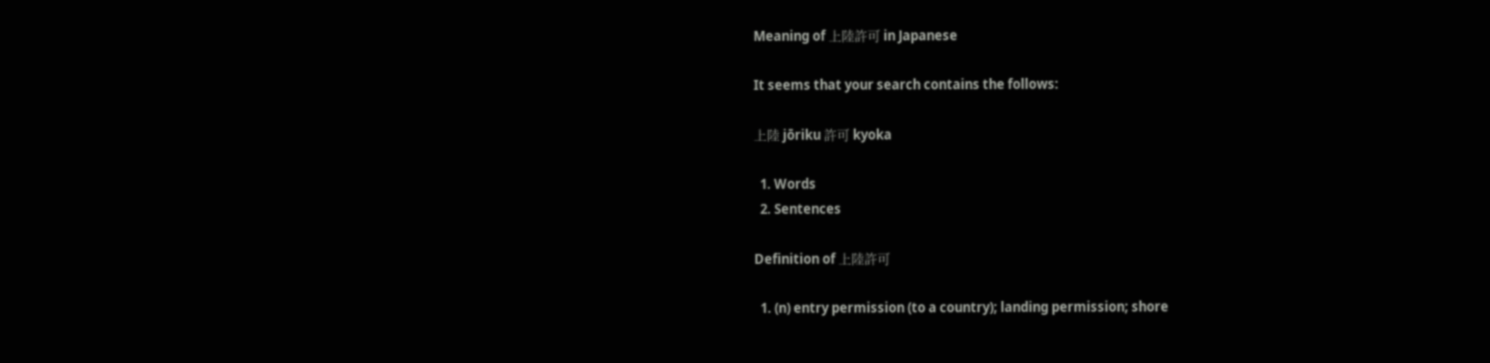Meaning of 上陸許可 in Japanese

It seems that your search contains the follows:

上陸 jōriku 許可 kyoka

  1. Words
  2. Sentences

Definition of 上陸許可

  1. (n) entry permission (to a country); landing permission; shore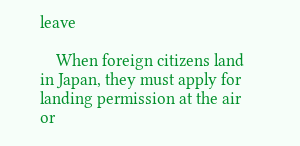leave

    When foreign citizens land in Japan, they must apply for landing permission at the air or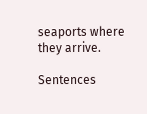seaports where they arrive.

Sentences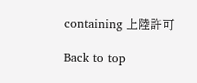containing 上陸許可

Back to top